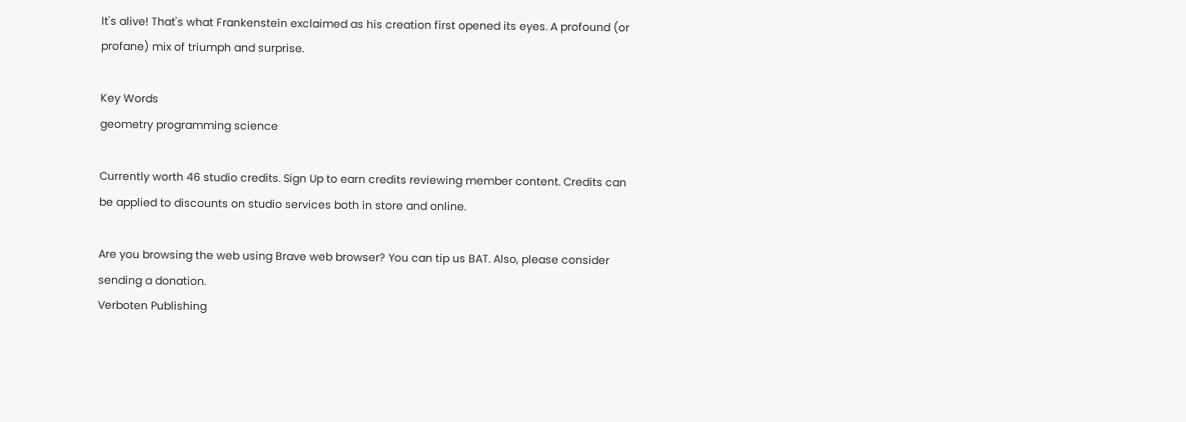It's alive! That's what Frankenstein exclaimed as his creation first opened its eyes. A profound (or profane) mix of triumph and surprise.

Key Words
geometry programming science

Currently worth 46 studio credits. Sign Up to earn credits reviewing member content. Credits can be applied to discounts on studio services both in store and online.

Are you browsing the web using Brave web browser? You can tip us BAT. Also, please consider sending a donation.
Verboten Publishing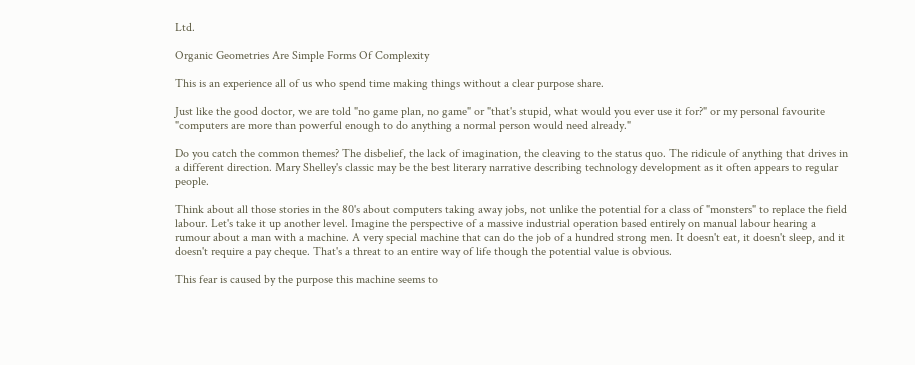Ltd.

Organic Geometries Are Simple Forms Of Complexity

This is an experience all of us who spend time making things without a clear purpose share.

Just like the good doctor, we are told "no game plan, no game" or "that's stupid, what would you ever use it for?" or my personal favourite "computers are more than powerful enough to do anything a normal person would need already."

Do you catch the common themes? The disbelief, the lack of imagination, the cleaving to the status quo. The ridicule of anything that drives in a different direction. Mary Shelley's classic may be the best literary narrative describing technology development as it often appears to regular people.

Think about all those stories in the 80's about computers taking away jobs, not unlike the potential for a class of "monsters" to replace the field labour. Let's take it up another level. Imagine the perspective of a massive industrial operation based entirely on manual labour hearing a rumour about a man with a machine. A very special machine that can do the job of a hundred strong men. It doesn't eat, it doesn't sleep, and it doesn't require a pay cheque. That's a threat to an entire way of life though the potential value is obvious.

This fear is caused by the purpose this machine seems to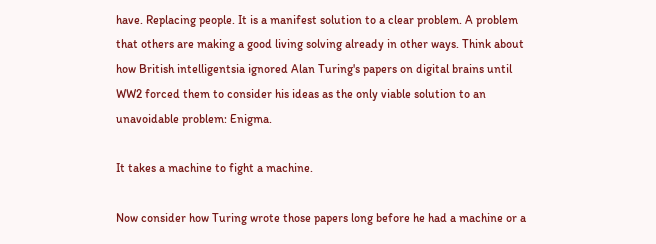have. Replacing people. It is a manifest solution to a clear problem. A problem that others are making a good living solving already in other ways. Think about how British intelligentsia ignored Alan Turing's papers on digital brains until WW2 forced them to consider his ideas as the only viable solution to an unavoidable problem: Enigma.

It takes a machine to fight a machine.

Now consider how Turing wrote those papers long before he had a machine or a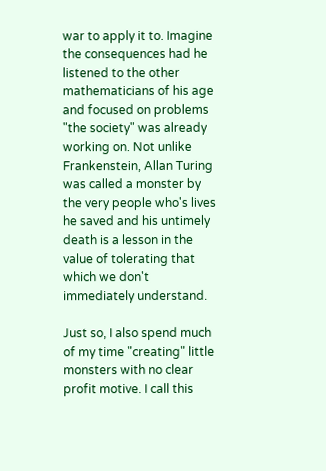war to apply it to. Imagine the consequences had he listened to the other mathematicians of his age and focused on problems "the society" was already working on. Not unlike Frankenstein, Allan Turing was called a monster by the very people who's lives he saved and his untimely death is a lesson in the value of tolerating that which we don't immediately understand.

Just so, I also spend much of my time "creating" little monsters with no clear profit motive. I call this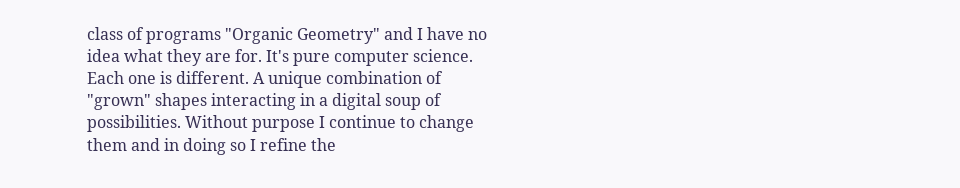class of programs "Organic Geometry" and I have no idea what they are for. It's pure computer science. Each one is different. A unique combination of "grown" shapes interacting in a digital soup of possibilities. Without purpose I continue to change them and in doing so I refine the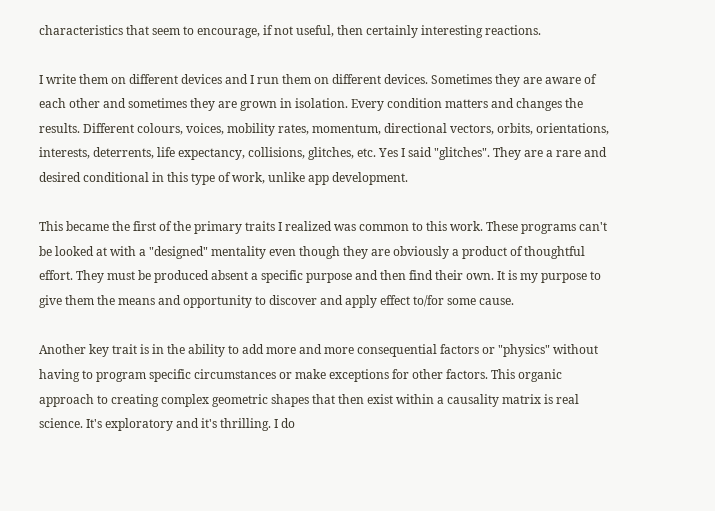characteristics that seem to encourage, if not useful, then certainly interesting reactions.

I write them on different devices and I run them on different devices. Sometimes they are aware of each other and sometimes they are grown in isolation. Every condition matters and changes the results. Different colours, voices, mobility rates, momentum, directional vectors, orbits, orientations, interests, deterrents, life expectancy, collisions, glitches, etc. Yes I said "glitches". They are a rare and desired conditional in this type of work, unlike app development.

This became the first of the primary traits I realized was common to this work. These programs can't be looked at with a "designed" mentality even though they are obviously a product of thoughtful effort. They must be produced absent a specific purpose and then find their own. It is my purpose to give them the means and opportunity to discover and apply effect to/for some cause.

Another key trait is in the ability to add more and more consequential factors or "physics" without having to program specific circumstances or make exceptions for other factors. This organic approach to creating complex geometric shapes that then exist within a causality matrix is real science. It's exploratory and it's thrilling. I do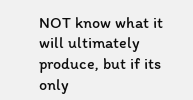NOT know what it will ultimately produce, but if its only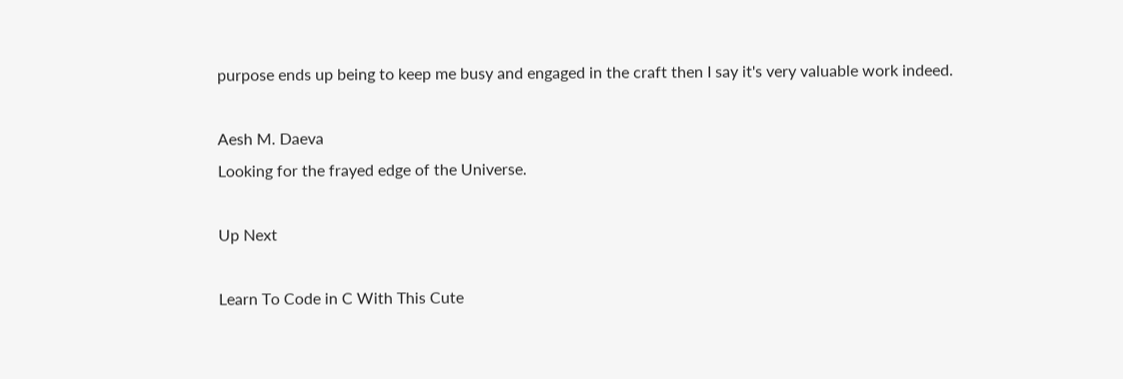purpose ends up being to keep me busy and engaged in the craft then I say it's very valuable work indeed.

Aesh M. Daeva
Looking for the frayed edge of the Universe.

Up Next

Learn To Code in C With This Cute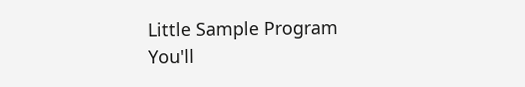Little Sample Program
You'll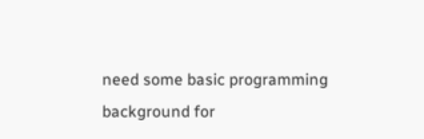need some basic programming background for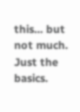this... but not much. Just the basics.